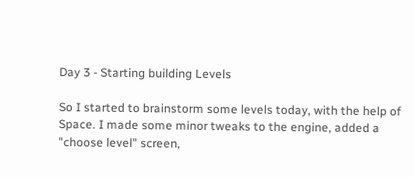Day 3 - Starting building Levels

So I started to brainstorm some levels today, with the help of Space. I made some minor tweaks to the engine, added a "choose level" screen,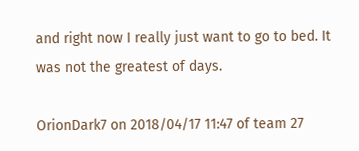and right now I really just want to go to bed. It was not the greatest of days.

OrionDark7 on 2018/04/17 11:47 of team 27